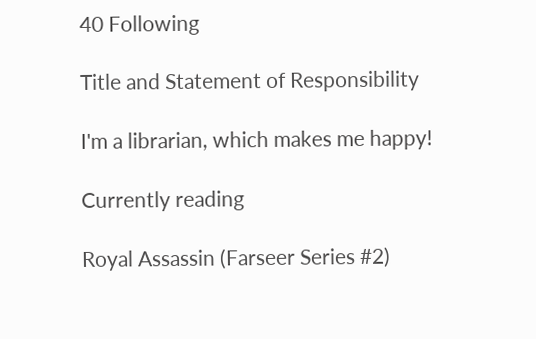40 Following

Title and Statement of Responsibility

I'm a librarian, which makes me happy!

Currently reading

Royal Assassin (Farseer Series #2)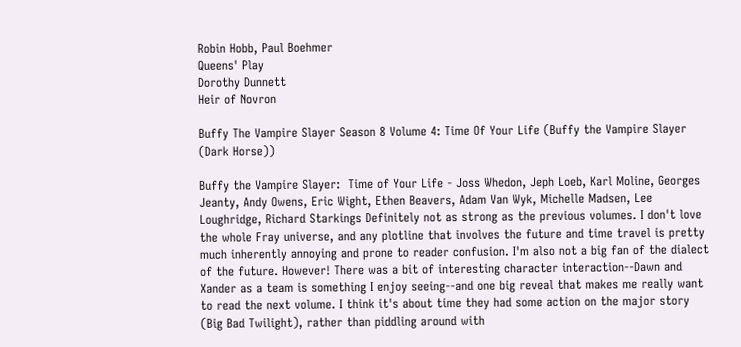Robin Hobb, Paul Boehmer
Queens' Play
Dorothy Dunnett
Heir of Novron

Buffy The Vampire Slayer Season 8 Volume 4: Time Of Your Life (Buffy the Vampire Slayer (Dark Horse))

Buffy the Vampire Slayer:  Time of Your Life - Joss Whedon, Jeph Loeb, Karl Moline, Georges Jeanty, Andy Owens, Eric Wight, Ethen Beavers, Adam Van Wyk, Michelle Madsen, Lee Loughridge, Richard Starkings Definitely not as strong as the previous volumes. I don't love the whole Fray universe, and any plotline that involves the future and time travel is pretty much inherently annoying and prone to reader confusion. I'm also not a big fan of the dialect of the future. However! There was a bit of interesting character interaction--Dawn and Xander as a team is something I enjoy seeing--and one big reveal that makes me really want to read the next volume. I think it's about time they had some action on the major story (Big Bad Twilight), rather than piddling around with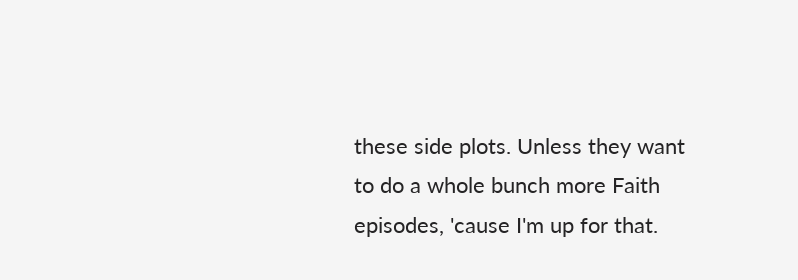these side plots. Unless they want to do a whole bunch more Faith episodes, 'cause I'm up for that.